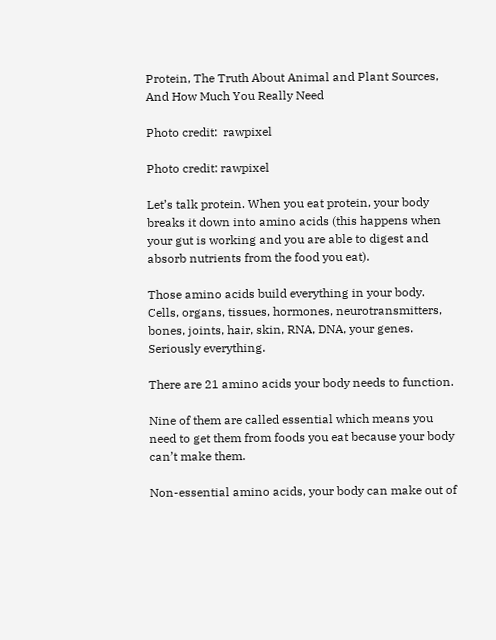Protein, The Truth About Animal and Plant Sources, And How Much You Really Need

Photo credit:  rawpixel

Photo credit: rawpixel

Let’s talk protein. When you eat protein, your body breaks it down into amino acids (this happens when your gut is working and you are able to digest and absorb nutrients from the food you eat).

Those amino acids build everything in your body. Cells, organs, tissues, hormones, neurotransmitters, bones, joints, hair, skin, RNA, DNA, your genes. Seriously everything.

There are 21 amino acids your body needs to function.

Nine of them are called essential which means you need to get them from foods you eat because your body can’t make them.

Non-essential amino acids, your body can make out of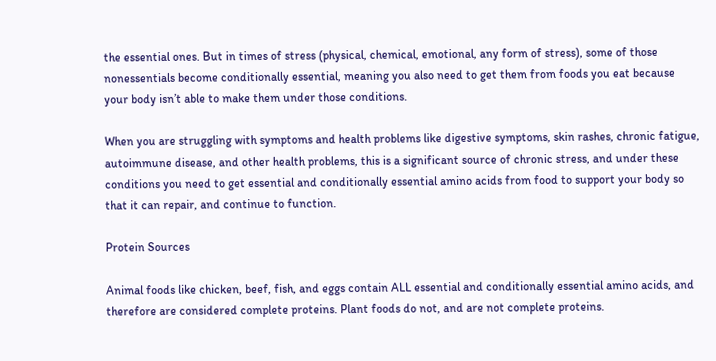the essential ones. But in times of stress (physical, chemical, emotional, any form of stress), some of those nonessentials become conditionally essential, meaning you also need to get them from foods you eat because your body isn’t able to make them under those conditions.

When you are struggling with symptoms and health problems like digestive symptoms, skin rashes, chronic fatigue, autoimmune disease, and other health problems, this is a significant source of chronic stress, and under these conditions you need to get essential and conditionally essential amino acids from food to support your body so that it can repair, and continue to function.

Protein Sources

Animal foods like chicken, beef, fish, and eggs contain ALL essential and conditionally essential amino acids, and therefore are considered complete proteins. Plant foods do not, and are not complete proteins.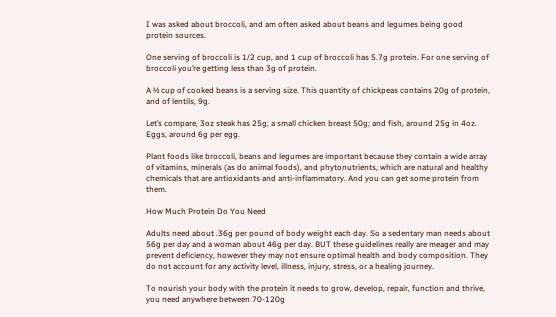I was asked about broccoli, and am often asked about beans and legumes being good protein sources.

One serving of broccoli is 1/2 cup, and 1 cup of broccoli has 5.7g protein. For one serving of broccoli you’re getting less than 3g of protein.

A ½ cup of cooked beans is a serving size. This quantity of chickpeas contains 20g of protein, and of lentils, 9g.

Let’s compare, 3oz steak has 25g; a small chicken breast 50g; and fish, around 25g in 4oz. Eggs, around 6g per egg.

Plant foods like broccoli, beans and legumes are important because they contain a wide array of vitamins, minerals (as do animal foods), and phytonutrients, which are natural and healthy chemicals that are antioxidants and anti-inflammatory. And you can get some protein from them.

How Much Protein Do You Need

Adults need about .36g per pound of body weight each day. So a sedentary man needs about 56g per day and a woman about 46g per day. BUT these guidelines really are meager and may prevent deficiency, however they may not ensure optimal health and body composition. They do not account for any activity level, illness, injury, stress, or a healing journey.

To nourish your body with the protein it needs to grow, develop, repair, function and thrive, you need anywhere between 70-120g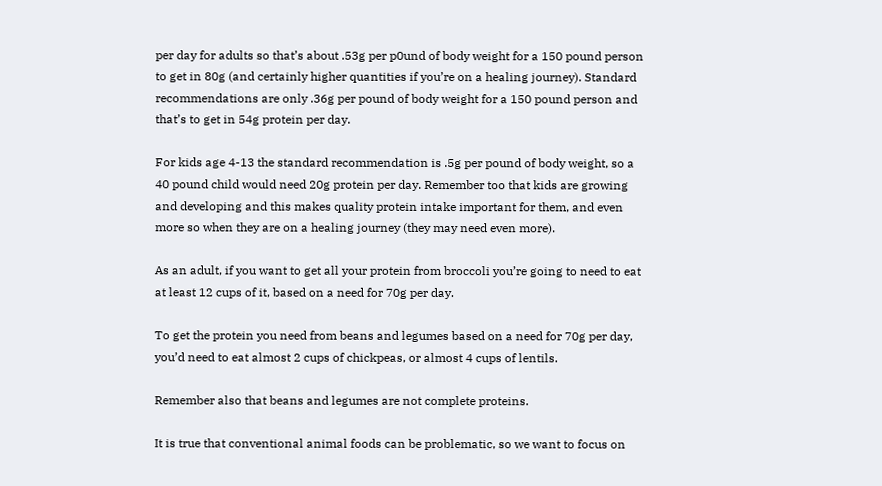per day for adults so that’s about .53g per p0und of body weight for a 150 pound person to get in 80g (and certainly higher quantities if you’re on a healing journey). Standard recommendations are only .36g per pound of body weight for a 150 pound person and that’s to get in 54g protein per day.

For kids age 4-13 the standard recommendation is .5g per pound of body weight, so a 40 pound child would need 20g protein per day. Remember too that kids are growing and developing and this makes quality protein intake important for them, and even more so when they are on a healing journey (they may need even more).

As an adult, if you want to get all your protein from broccoli you’re going to need to eat at least 12 cups of it, based on a need for 70g per day.

To get the protein you need from beans and legumes based on a need for 70g per day, you’d need to eat almost 2 cups of chickpeas, or almost 4 cups of lentils.

Remember also that beans and legumes are not complete proteins.

It is true that conventional animal foods can be problematic, so we want to focus on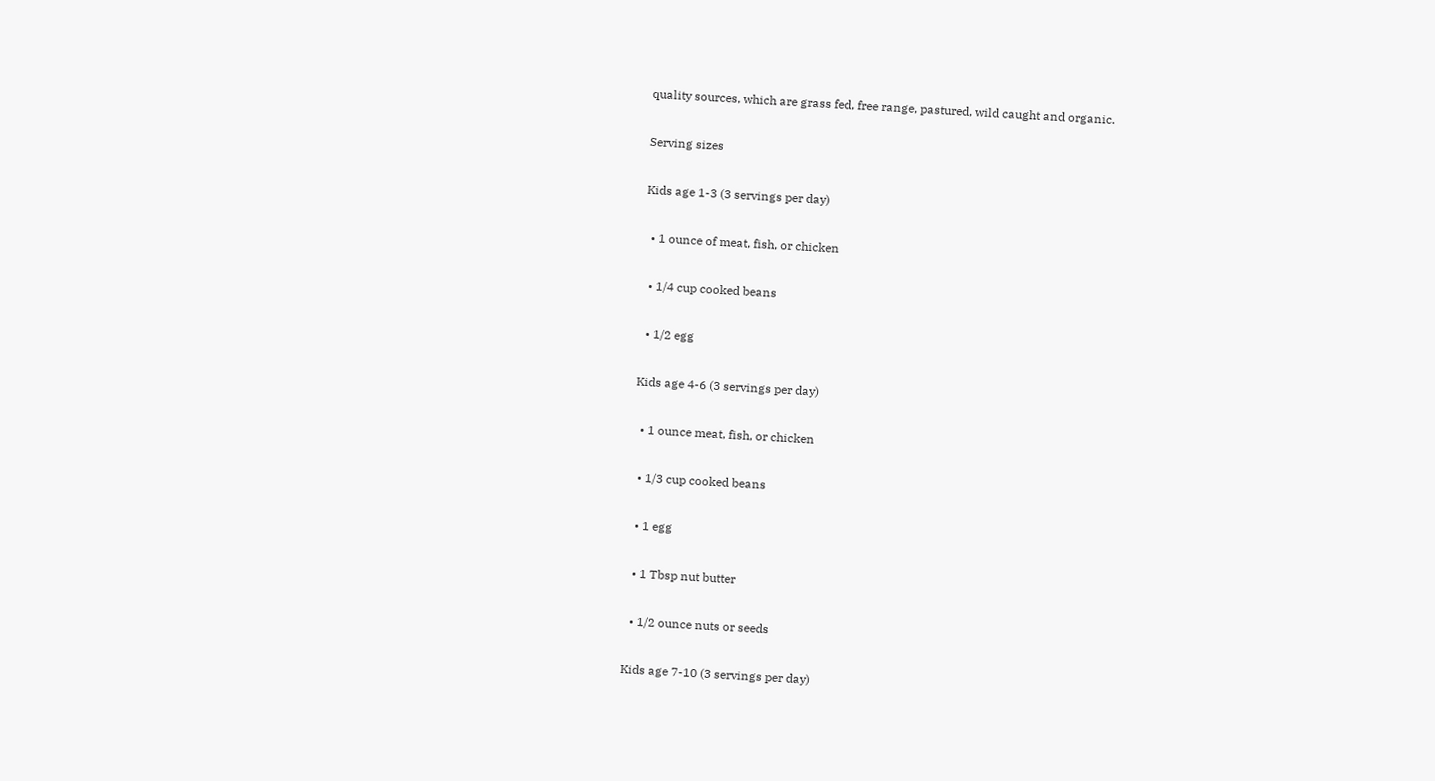quality sources, which are grass fed, free range, pastured, wild caught and organic.

Serving sizes

Kids age 1-3 (3 servings per day)

  • 1 ounce of meat, fish, or chicken

  • 1/4 cup cooked beans

  • 1/2 egg

Kids age 4-6 (3 servings per day)

  • 1 ounce meat, fish, or chicken

  • 1/3 cup cooked beans

  • 1 egg

  • 1 Tbsp nut butter

  • 1/2 ounce nuts or seeds

Kids age 7-10 (3 servings per day)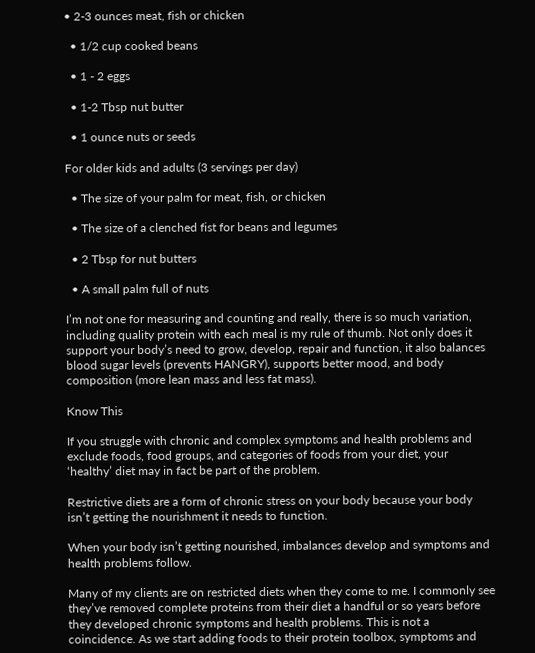• 2-3 ounces meat, fish or chicken

  • 1/2 cup cooked beans

  • 1 - 2 eggs

  • 1-2 Tbsp nut butter

  • 1 ounce nuts or seeds

For older kids and adults (3 servings per day)

  • The size of your palm for meat, fish, or chicken

  • The size of a clenched fist for beans and legumes

  • 2 Tbsp for nut butters

  • A small palm full of nuts

I’m not one for measuring and counting and really, there is so much variation, including quality protein with each meal is my rule of thumb. Not only does it support your body’s need to grow, develop, repair and function, it also balances blood sugar levels (prevents HANGRY), supports better mood, and body composition (more lean mass and less fat mass).

Know This

If you struggle with chronic and complex symptoms and health problems and exclude foods, food groups, and categories of foods from your diet, your ‘healthy’ diet may in fact be part of the problem.

Restrictive diets are a form of chronic stress on your body because your body isn’t getting the nourishment it needs to function.

When your body isn’t getting nourished, imbalances develop and symptoms and health problems follow.

Many of my clients are on restricted diets when they come to me. I commonly see they’ve removed complete proteins from their diet a handful or so years before they developed chronic symptoms and health problems. This is not a coincidence. As we start adding foods to their protein toolbox, symptoms and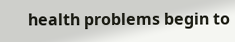health problems begin to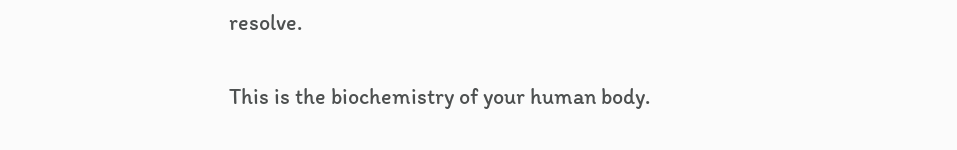resolve.

This is the biochemistry of your human body.